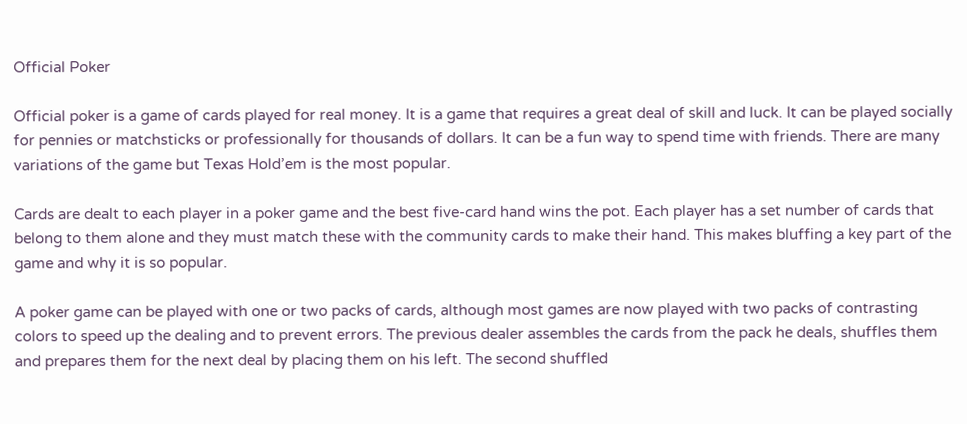Official Poker

Official poker is a game of cards played for real money. It is a game that requires a great deal of skill and luck. It can be played socially for pennies or matchsticks or professionally for thousands of dollars. It can be a fun way to spend time with friends. There are many variations of the game but Texas Hold’em is the most popular.

Cards are dealt to each player in a poker game and the best five-card hand wins the pot. Each player has a set number of cards that belong to them alone and they must match these with the community cards to make their hand. This makes bluffing a key part of the game and why it is so popular.

A poker game can be played with one or two packs of cards, although most games are now played with two packs of contrasting colors to speed up the dealing and to prevent errors. The previous dealer assembles the cards from the pack he deals, shuffles them and prepares them for the next deal by placing them on his left. The second shuffled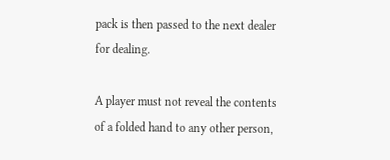pack is then passed to the next dealer for dealing.

A player must not reveal the contents of a folded hand to any other person,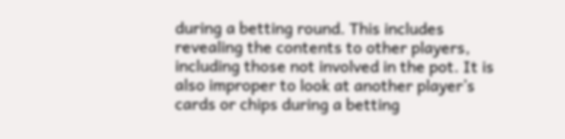during a betting round. This includes revealing the contents to other players, including those not involved in the pot. It is also improper to look at another player’s cards or chips during a betting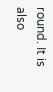round. It is also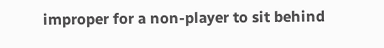improper for a non-player to sit behind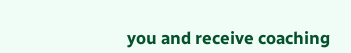you and receive coaching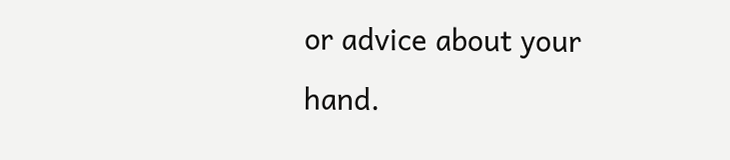or advice about your hand.